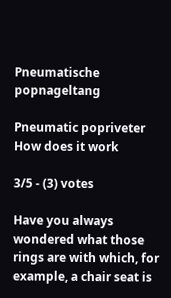Pneumatische popnageltang

Pneumatic popriveter How does it work

3/5 - (3) votes

Have you always wondered what those rings are with which, for example, a chair seat is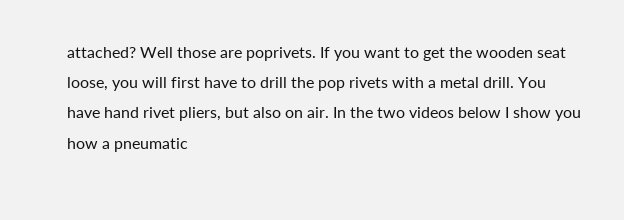attached? Well those are poprivets. If you want to get the wooden seat loose, you will first have to drill the pop rivets with a metal drill. You have hand rivet pliers, but also on air. In the two videos below I show you how a pneumatic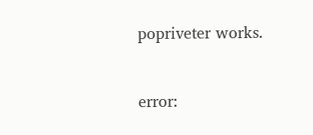popriveter works.


error: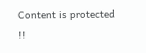Content is protected !!